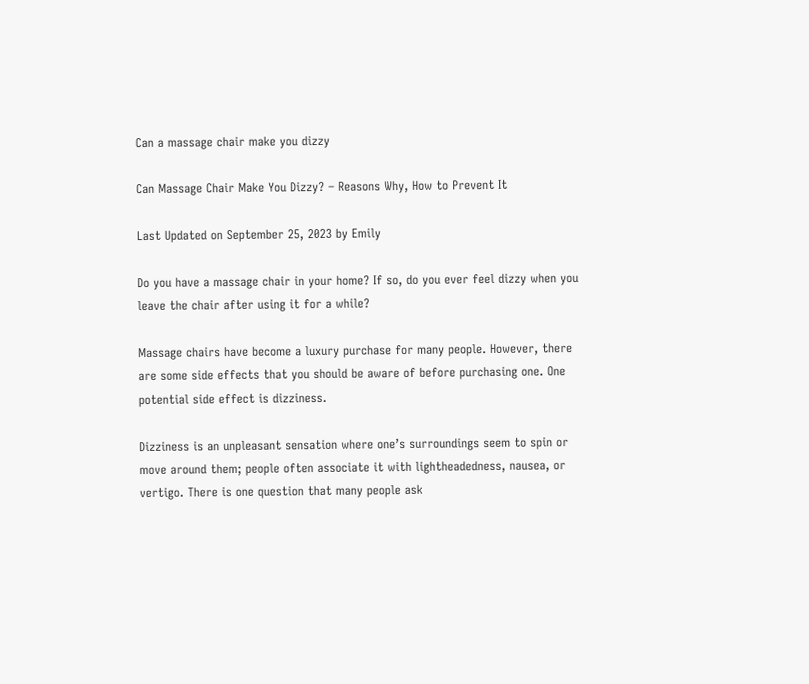Can a massage chair make you dizzy

Can Massage Chair Make You Dizzy? – Reasons Why, How to Prevent It

Last Updated on September 25, 2023 by Emily

Do you have a massage chair in your home? If so, do you ever feel dizzy when you leave the chair after using it for a while?

Massage chairs have become a luxury purchase for many people. However, there are some side effects that you should be aware of before purchasing one. One potential side effect is dizziness.

Dizziness is an unpleasant sensation where one’s surroundings seem to spin or move around them; people often associate it with lightheadedness, nausea, or vertigo. There is one question that many people ask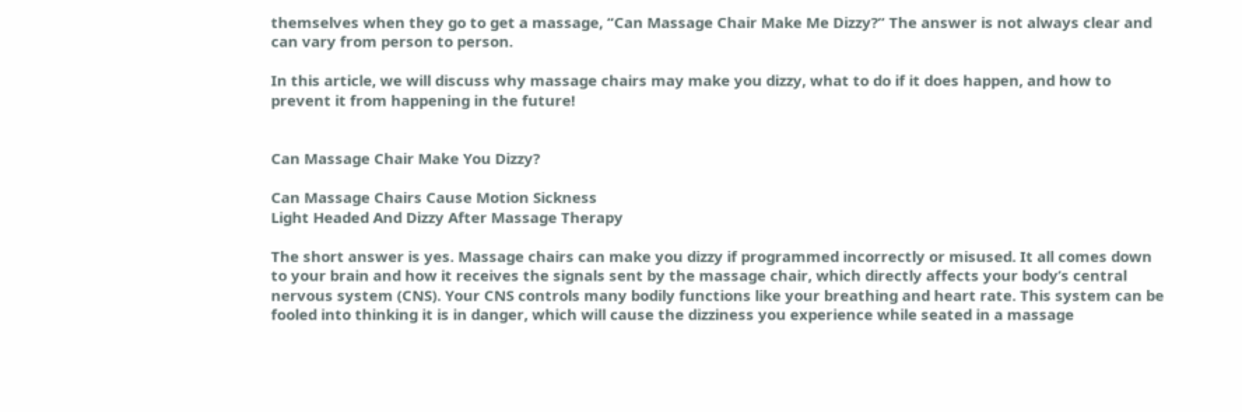themselves when they go to get a massage, “Can Massage Chair Make Me Dizzy?” The answer is not always clear and can vary from person to person.

In this article, we will discuss why massage chairs may make you dizzy, what to do if it does happen, and how to prevent it from happening in the future!


Can Massage Chair Make You Dizzy?

Can Massage Chairs Cause Motion Sickness
Light Headed And Dizzy After Massage Therapy

The short answer is yes. Massage chairs can make you dizzy if programmed incorrectly or misused. It all comes down to your brain and how it receives the signals sent by the massage chair, which directly affects your body’s central nervous system (CNS). Your CNS controls many bodily functions like your breathing and heart rate. This system can be fooled into thinking it is in danger, which will cause the dizziness you experience while seated in a massage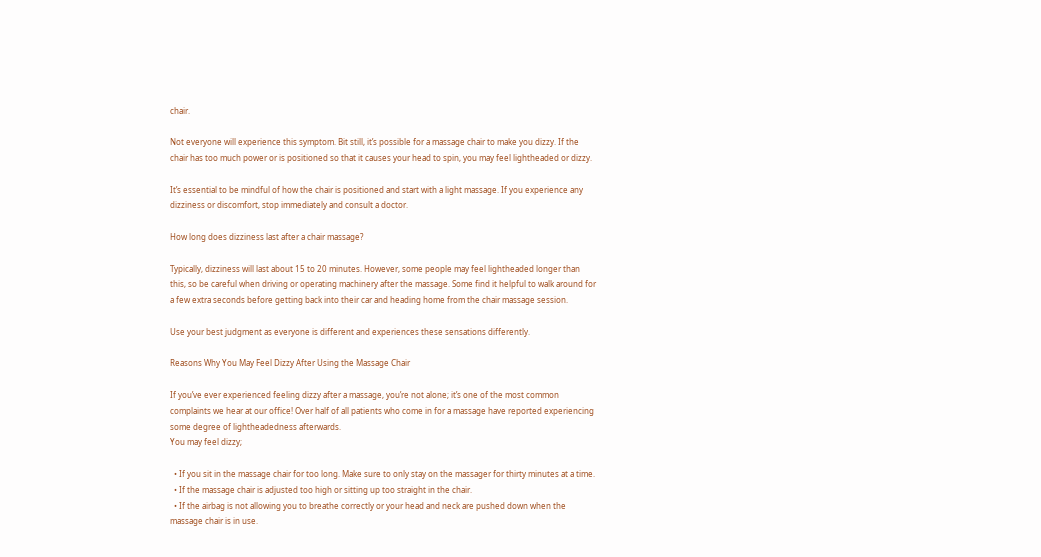chair.

Not everyone will experience this symptom. Bit still, it’s possible for a massage chair to make you dizzy. If the chair has too much power or is positioned so that it causes your head to spin, you may feel lightheaded or dizzy.

It’s essential to be mindful of how the chair is positioned and start with a light massage. If you experience any dizziness or discomfort, stop immediately and consult a doctor.

How long does dizziness last after a chair massage?

Typically, dizziness will last about 15 to 20 minutes. However, some people may feel lightheaded longer than this, so be careful when driving or operating machinery after the massage. Some find it helpful to walk around for a few extra seconds before getting back into their car and heading home from the chair massage session.

Use your best judgment as everyone is different and experiences these sensations differently.

Reasons Why You May Feel Dizzy After Using the Massage Chair

If you’ve ever experienced feeling dizzy after a massage, you’re not alone; it’s one of the most common complaints we hear at our office! Over half of all patients who come in for a massage have reported experiencing some degree of lightheadedness afterwards.
You may feel dizzy;

  • If you sit in the massage chair for too long. Make sure to only stay on the massager for thirty minutes at a time.
  • If the massage chair is adjusted too high or sitting up too straight in the chair.
  • If the airbag is not allowing you to breathe correctly or your head and neck are pushed down when the massage chair is in use.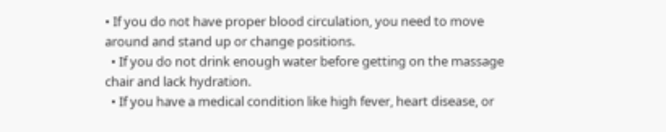• If you do not have proper blood circulation, you need to move around and stand up or change positions.
  • If you do not drink enough water before getting on the massage chair and lack hydration.
  • If you have a medical condition like high fever, heart disease, or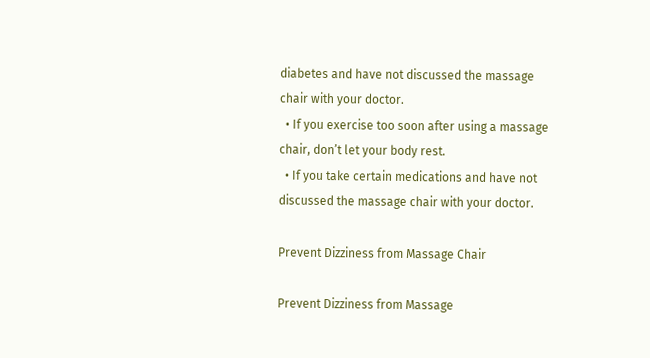diabetes and have not discussed the massage chair with your doctor.
  • If you exercise too soon after using a massage chair, don’t let your body rest.
  • If you take certain medications and have not discussed the massage chair with your doctor.

Prevent Dizziness from Massage Chair

Prevent Dizziness from Massage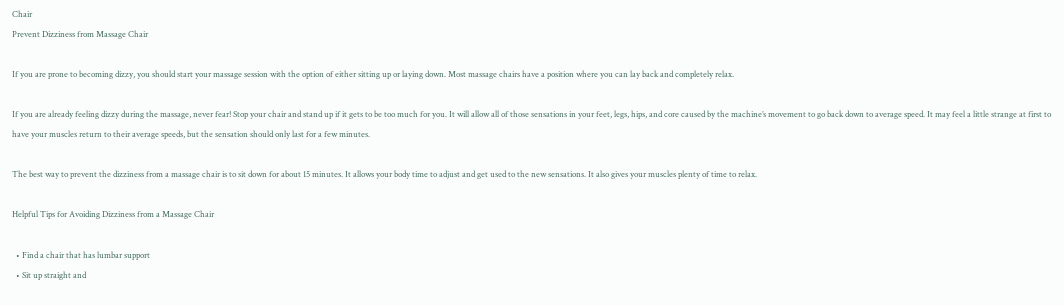Chair
Prevent Dizziness from Massage Chair

If you are prone to becoming dizzy, you should start your massage session with the option of either sitting up or laying down. Most massage chairs have a position where you can lay back and completely relax.

If you are already feeling dizzy during the massage, never fear! Stop your chair and stand up if it gets to be too much for you. It will allow all of those sensations in your feet, legs, hips, and core caused by the machine’s movement to go back down to average speed. It may feel a little strange at first to have your muscles return to their average speeds, but the sensation should only last for a few minutes.

The best way to prevent the dizziness from a massage chair is to sit down for about 15 minutes. It allows your body time to adjust and get used to the new sensations. It also gives your muscles plenty of time to relax.

Helpful Tips for Avoiding Dizziness from a Massage Chair

  • Find a chair that has lumbar support
  • Sit up straight and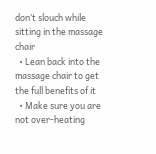don’t slouch while sitting in the massage chair
  • Lean back into the massage chair to get the full benefits of it
  • Make sure you are not over-heating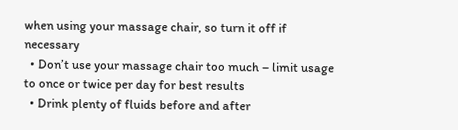when using your massage chair, so turn it off if necessary
  • Don’t use your massage chair too much – limit usage to once or twice per day for best results
  • Drink plenty of fluids before and after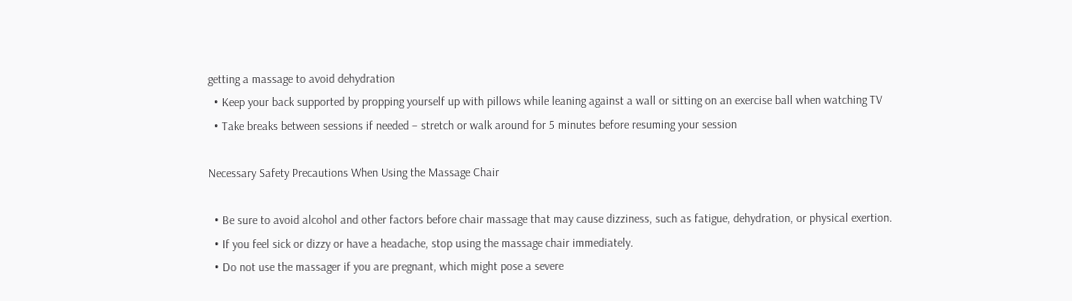getting a massage to avoid dehydration
  • Keep your back supported by propping yourself up with pillows while leaning against a wall or sitting on an exercise ball when watching TV
  • Take breaks between sessions if needed – stretch or walk around for 5 minutes before resuming your session

Necessary Safety Precautions When Using the Massage Chair

  • Be sure to avoid alcohol and other factors before chair massage that may cause dizziness, such as fatigue, dehydration, or physical exertion.
  • If you feel sick or dizzy or have a headache, stop using the massage chair immediately.
  • Do not use the massager if you are pregnant, which might pose a severe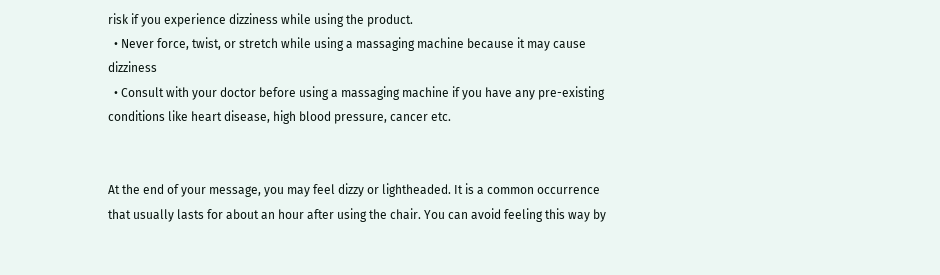risk if you experience dizziness while using the product.
  • Never force, twist, or stretch while using a massaging machine because it may cause dizziness
  • Consult with your doctor before using a massaging machine if you have any pre-existing conditions like heart disease, high blood pressure, cancer etc.


At the end of your message, you may feel dizzy or lightheaded. It is a common occurrence that usually lasts for about an hour after using the chair. You can avoid feeling this way by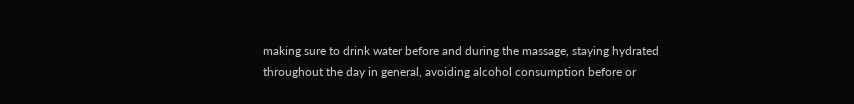making sure to drink water before and during the massage, staying hydrated throughout the day in general, avoiding alcohol consumption before or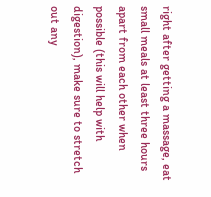right after getting a massage, eat small meals at least three hours apart from each other when possible (this will help with digestion), make sure to stretch out any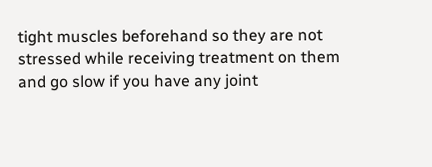tight muscles beforehand so they are not stressed while receiving treatment on them and go slow if you have any joint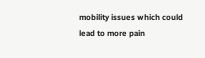mobility issues which could lead to more pain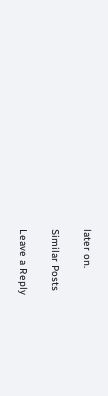later on.

Similar Posts

Leave a Reply